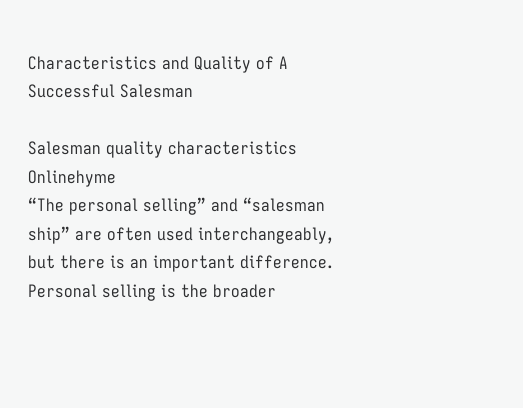Characteristics and Quality of A Successful Salesman

Salesman quality characteristics Onlinehyme
“The personal selling” and “salesman ship” are often used interchangeably, but there is an important difference. Personal selling is the broader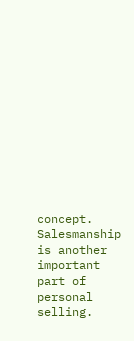concept. Salesmanship is another important part of personal selling.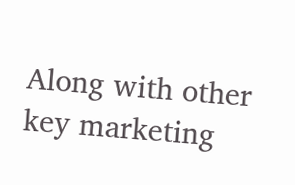Along with other key marketing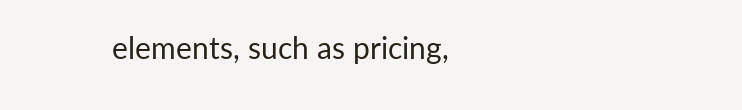elements, such as pricing,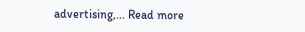advertising,... Read more